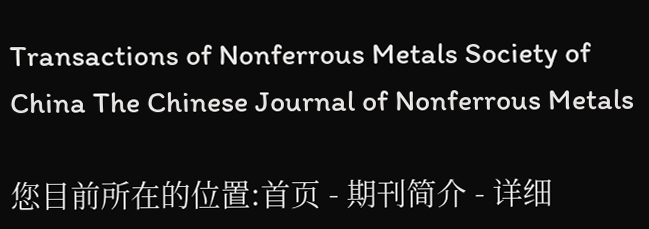Transactions of Nonferrous Metals Society of China The Chinese Journal of Nonferrous Metals

您目前所在的位置:首页 - 期刊简介 - 详细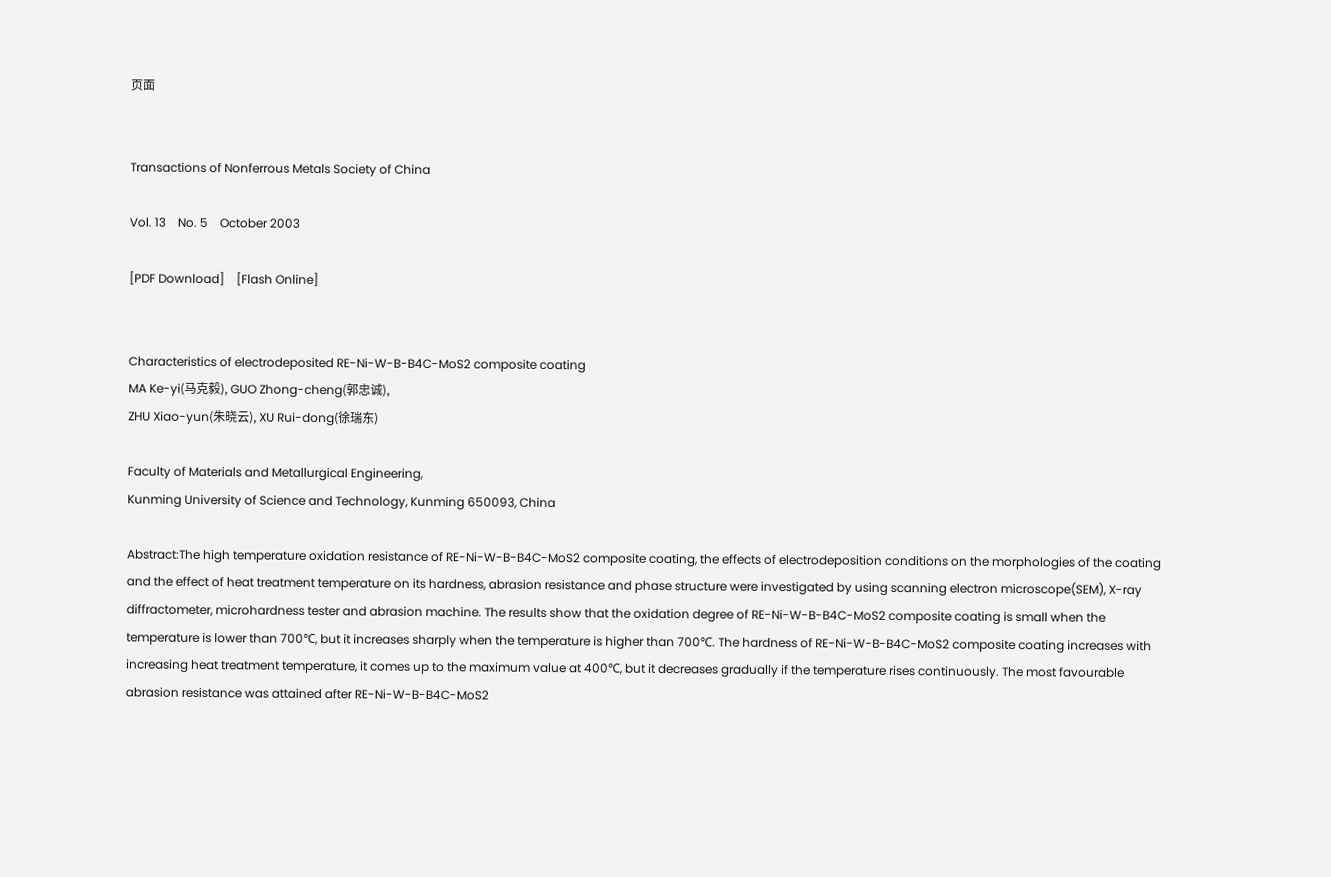页面


Transactions of Nonferrous Metals Society of China

Vol. 13    No. 5    October 2003

[PDF Download]    [Flash Online]


Characteristics of electrodeposited RE-Ni-W-B-B4C-MoS2 composite coating
MA Ke-yi(马克毅), GUO Zhong-cheng(郭忠诚),
ZHU Xiao-yun(朱晓云), XU Rui-dong(徐瑞东)

Faculty of Materials and Metallurgical Engineering,
Kunming University of Science and Technology, Kunming 650093, China

Abstract:The high temperature oxidation resistance of RE-Ni-W-B-B4C-MoS2 composite coating, the effects of electrodeposition conditions on the morphologies of the coating and the effect of heat treatment temperature on its hardness, abrasion resistance and phase structure were investigated by using scanning electron microscope(SEM), X-ray diffractometer, microhardness tester and abrasion machine. The results show that the oxidation degree of RE-Ni-W-B-B4C-MoS2 composite coating is small when the temperature is lower than 700℃, but it increases sharply when the temperature is higher than 700℃. The hardness of RE-Ni-W-B-B4C-MoS2 composite coating increases with increasing heat treatment temperature, it comes up to the maximum value at 400℃, but it decreases gradually if the temperature rises continuously. The most favourable abrasion resistance was attained after RE-Ni-W-B-B4C-MoS2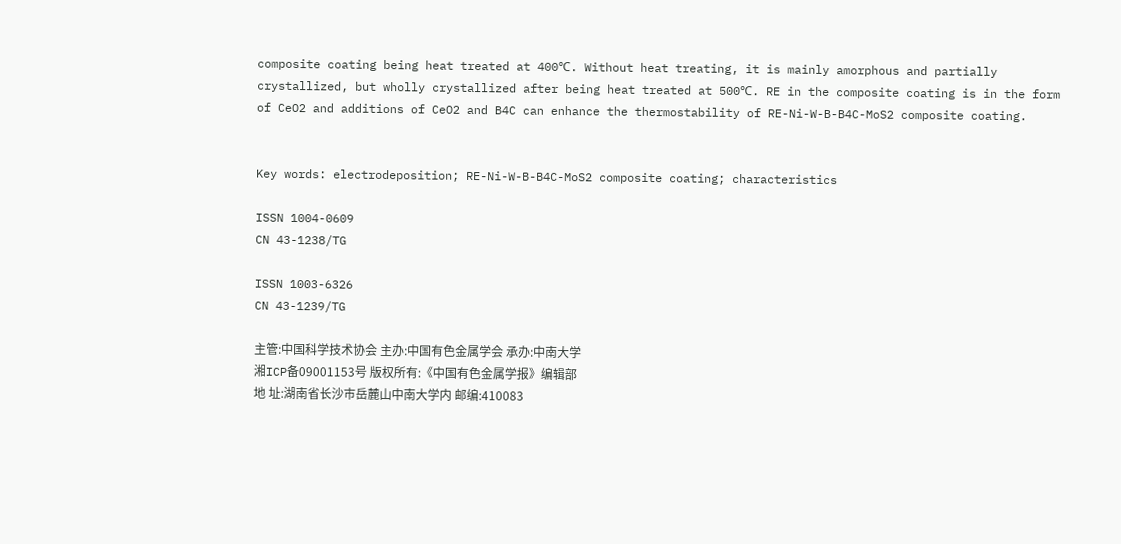composite coating being heat treated at 400℃. Without heat treating, it is mainly amorphous and partially crystallized, but wholly crystallized after being heat treated at 500℃. RE in the composite coating is in the form of CeO2 and additions of CeO2 and B4C can enhance the thermostability of RE-Ni-W-B-B4C-MoS2 composite coating.


Key words: electrodeposition; RE-Ni-W-B-B4C-MoS2 composite coating; characteristics

ISSN 1004-0609
CN 43-1238/TG

ISSN 1003-6326
CN 43-1239/TG

主管:中国科学技术协会 主办:中国有色金属学会 承办:中南大学
湘ICP备09001153号 版权所有:《中国有色金属学报》编辑部
地 址:湖南省长沙市岳麓山中南大学内 邮编:410083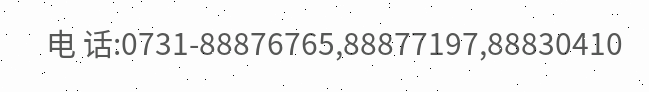电 话:0731-88876765,88877197,88830410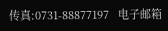传真:0731-88877197   电子邮箱